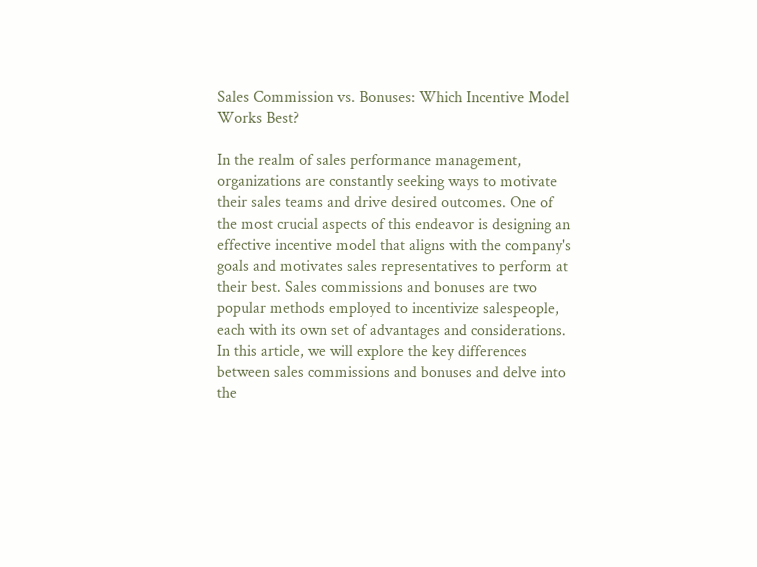Sales Commission vs. Bonuses: Which Incentive Model Works Best?

In the realm of sales performance management, organizations are constantly seeking ways to motivate their sales teams and drive desired outcomes. One of the most crucial aspects of this endeavor is designing an effective incentive model that aligns with the company's goals and motivates sales representatives to perform at their best. Sales commissions and bonuses are two popular methods employed to incentivize salespeople, each with its own set of advantages and considerations. In this article, we will explore the key differences between sales commissions and bonuses and delve into the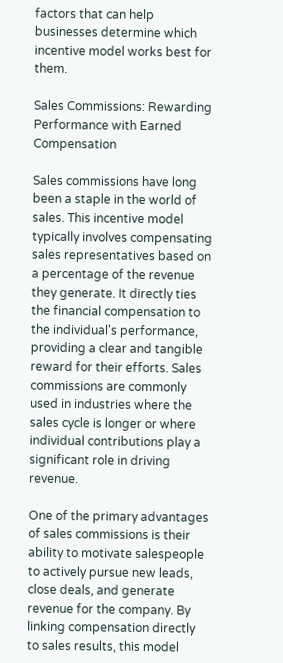factors that can help businesses determine which incentive model works best for them.

Sales Commissions: Rewarding Performance with Earned Compensation

Sales commissions have long been a staple in the world of sales. This incentive model typically involves compensating sales representatives based on a percentage of the revenue they generate. It directly ties the financial compensation to the individual's performance, providing a clear and tangible reward for their efforts. Sales commissions are commonly used in industries where the sales cycle is longer or where individual contributions play a significant role in driving revenue.

One of the primary advantages of sales commissions is their ability to motivate salespeople to actively pursue new leads, close deals, and generate revenue for the company. By linking compensation directly to sales results, this model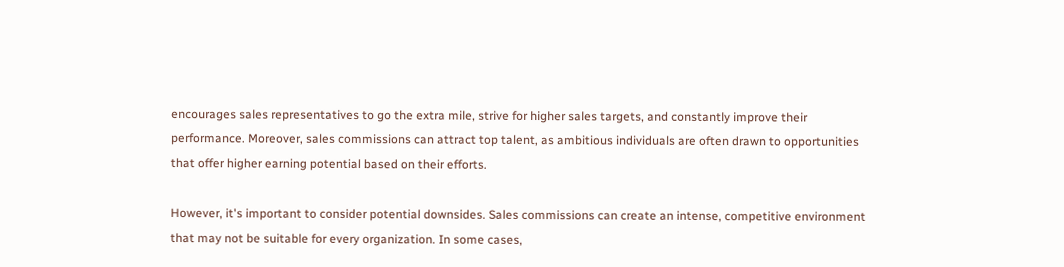encourages sales representatives to go the extra mile, strive for higher sales targets, and constantly improve their performance. Moreover, sales commissions can attract top talent, as ambitious individuals are often drawn to opportunities that offer higher earning potential based on their efforts.

However, it's important to consider potential downsides. Sales commissions can create an intense, competitive environment that may not be suitable for every organization. In some cases,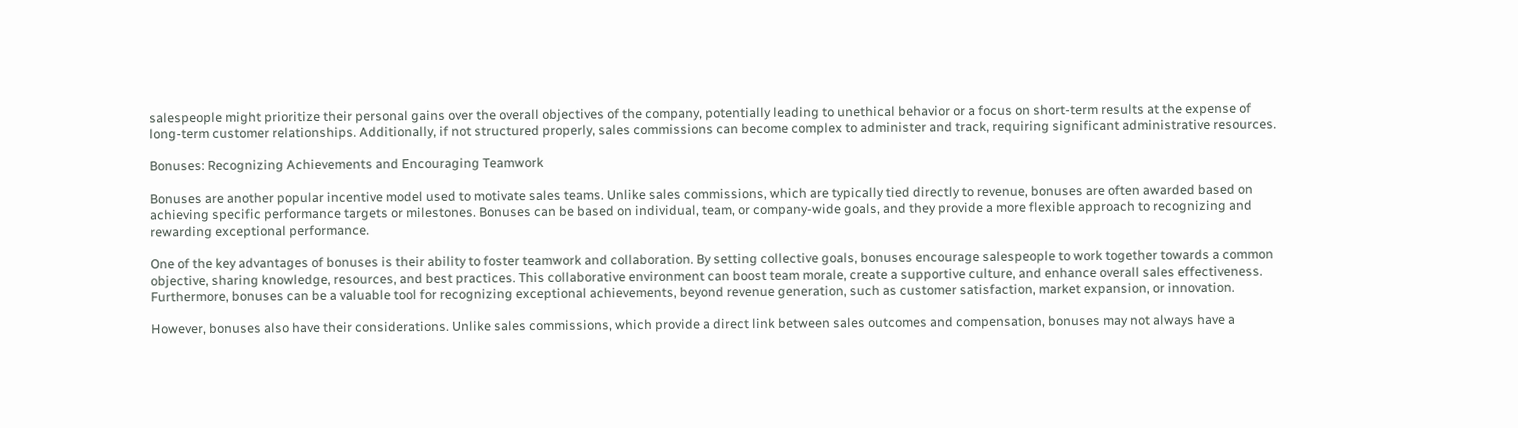salespeople might prioritize their personal gains over the overall objectives of the company, potentially leading to unethical behavior or a focus on short-term results at the expense of long-term customer relationships. Additionally, if not structured properly, sales commissions can become complex to administer and track, requiring significant administrative resources.

Bonuses: Recognizing Achievements and Encouraging Teamwork

Bonuses are another popular incentive model used to motivate sales teams. Unlike sales commissions, which are typically tied directly to revenue, bonuses are often awarded based on achieving specific performance targets or milestones. Bonuses can be based on individual, team, or company-wide goals, and they provide a more flexible approach to recognizing and rewarding exceptional performance.

One of the key advantages of bonuses is their ability to foster teamwork and collaboration. By setting collective goals, bonuses encourage salespeople to work together towards a common objective, sharing knowledge, resources, and best practices. This collaborative environment can boost team morale, create a supportive culture, and enhance overall sales effectiveness. Furthermore, bonuses can be a valuable tool for recognizing exceptional achievements, beyond revenue generation, such as customer satisfaction, market expansion, or innovation.

However, bonuses also have their considerations. Unlike sales commissions, which provide a direct link between sales outcomes and compensation, bonuses may not always have a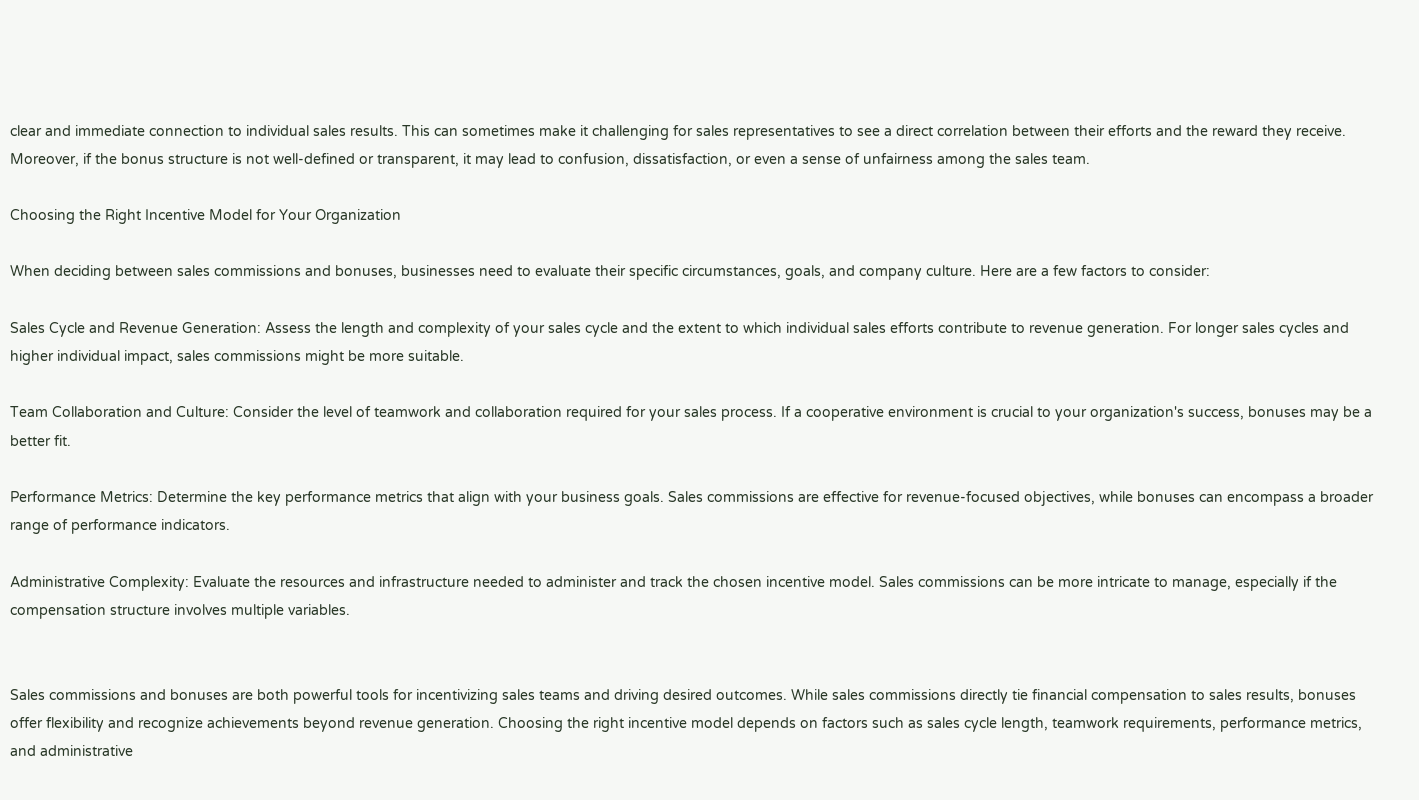clear and immediate connection to individual sales results. This can sometimes make it challenging for sales representatives to see a direct correlation between their efforts and the reward they receive. Moreover, if the bonus structure is not well-defined or transparent, it may lead to confusion, dissatisfaction, or even a sense of unfairness among the sales team.

Choosing the Right Incentive Model for Your Organization

When deciding between sales commissions and bonuses, businesses need to evaluate their specific circumstances, goals, and company culture. Here are a few factors to consider:

Sales Cycle and Revenue Generation: Assess the length and complexity of your sales cycle and the extent to which individual sales efforts contribute to revenue generation. For longer sales cycles and higher individual impact, sales commissions might be more suitable.

Team Collaboration and Culture: Consider the level of teamwork and collaboration required for your sales process. If a cooperative environment is crucial to your organization's success, bonuses may be a better fit.

Performance Metrics: Determine the key performance metrics that align with your business goals. Sales commissions are effective for revenue-focused objectives, while bonuses can encompass a broader range of performance indicators.

Administrative Complexity: Evaluate the resources and infrastructure needed to administer and track the chosen incentive model. Sales commissions can be more intricate to manage, especially if the compensation structure involves multiple variables.


Sales commissions and bonuses are both powerful tools for incentivizing sales teams and driving desired outcomes. While sales commissions directly tie financial compensation to sales results, bonuses offer flexibility and recognize achievements beyond revenue generation. Choosing the right incentive model depends on factors such as sales cycle length, teamwork requirements, performance metrics, and administrative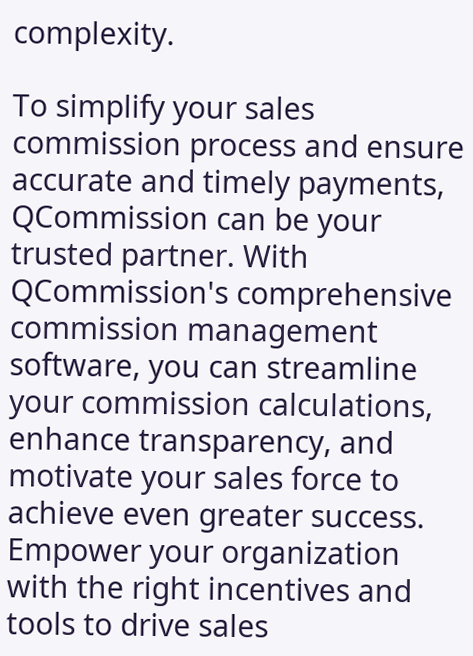complexity.

To simplify your sales commission process and ensure accurate and timely payments, QCommission can be your trusted partner. With QCommission's comprehensive commission management software, you can streamline your commission calculations, enhance transparency, and motivate your sales force to achieve even greater success. Empower your organization with the right incentives and tools to drive sales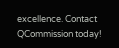excellence. Contact QCommission today!